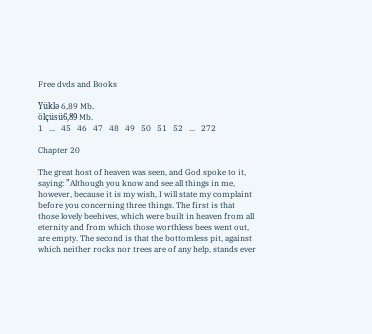Free dvds and Books

Yüklə 6,89 Mb.
ölçüsü6,89 Mb.
1   ...   45   46   47   48   49   50   51   52   ...   272

Chapter 20

The great host of heaven was seen, and God spoke to it, saying: ”Although you know and see all things in me, however, because it is my wish, I will state my complaint before you concerning three things. The first is that those lovely beehives, which were built in heaven from all eternity and from which those worthless bees went out, are empty. The second is that the bottomless pit, against which neither rocks nor trees are of any help, stands ever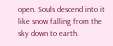open. Souls descend into it like snow falling from the sky down to earth.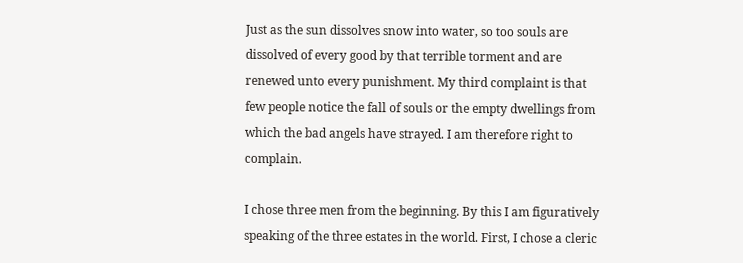Just as the sun dissolves snow into water, so too souls are dissolved of every good by that terrible torment and are renewed unto every punishment. My third complaint is that few people notice the fall of souls or the empty dwellings from which the bad angels have strayed. I am therefore right to complain.

I chose three men from the beginning. By this I am figuratively speaking of the three estates in the world. First, I chose a cleric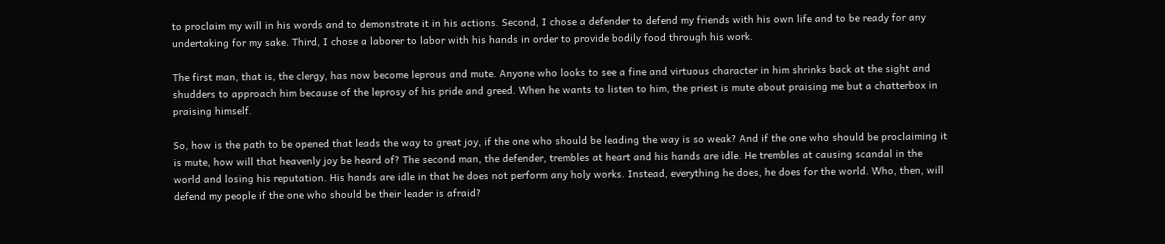to proclaim my will in his words and to demonstrate it in his actions. Second, I chose a defender to defend my friends with his own life and to be ready for any undertaking for my sake. Third, I chose a laborer to labor with his hands in order to provide bodily food through his work.

The first man, that is, the clergy, has now become leprous and mute. Anyone who looks to see a fine and virtuous character in him shrinks back at the sight and shudders to approach him because of the leprosy of his pride and greed. When he wants to listen to him, the priest is mute about praising me but a chatterbox in praising himself.

So, how is the path to be opened that leads the way to great joy, if the one who should be leading the way is so weak? And if the one who should be proclaiming it is mute, how will that heavenly joy be heard of? The second man, the defender, trembles at heart and his hands are idle. He trembles at causing scandal in the world and losing his reputation. His hands are idle in that he does not perform any holy works. Instead, everything he does, he does for the world. Who, then, will defend my people if the one who should be their leader is afraid?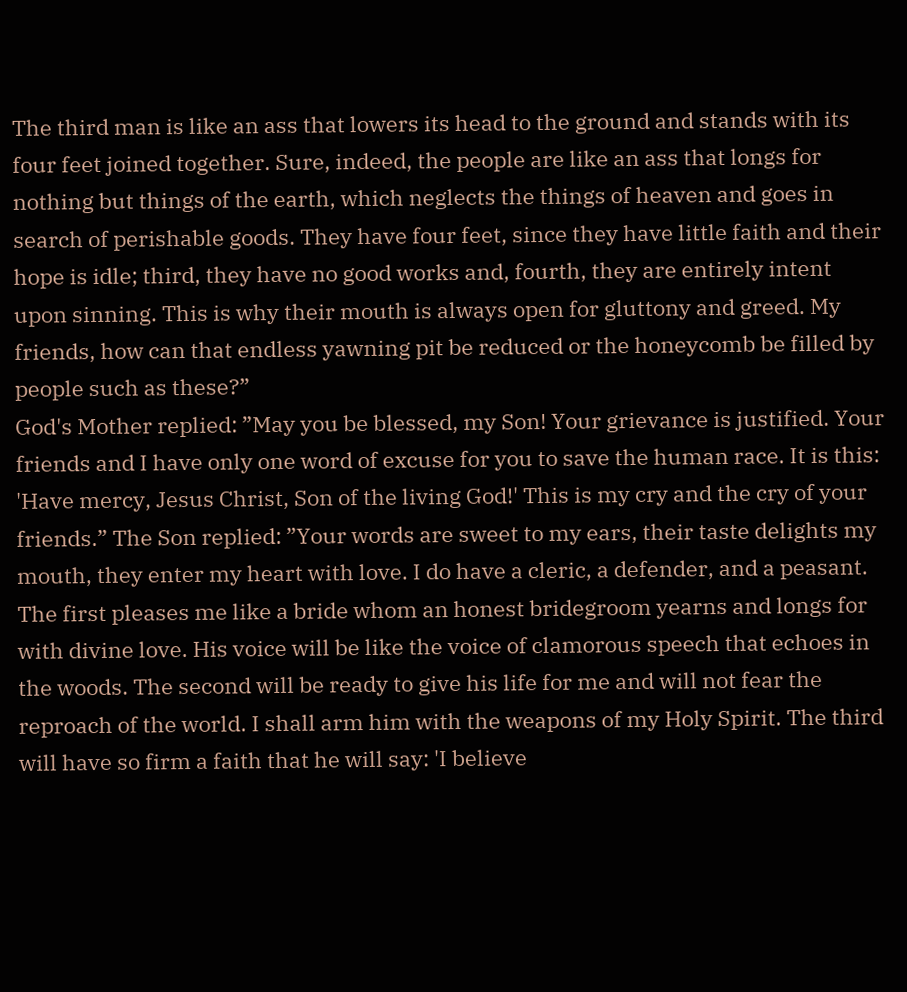The third man is like an ass that lowers its head to the ground and stands with its four feet joined together. Sure, indeed, the people are like an ass that longs for nothing but things of the earth, which neglects the things of heaven and goes in search of perishable goods. They have four feet, since they have little faith and their hope is idle; third, they have no good works and, fourth, they are entirely intent upon sinning. This is why their mouth is always open for gluttony and greed. My friends, how can that endless yawning pit be reduced or the honeycomb be filled by people such as these?”
God's Mother replied: ”May you be blessed, my Son! Your grievance is justified. Your friends and I have only one word of excuse for you to save the human race. It is this: 'Have mercy, Jesus Christ, Son of the living God!' This is my cry and the cry of your friends.” The Son replied: ”Your words are sweet to my ears, their taste delights my mouth, they enter my heart with love. I do have a cleric, a defender, and a peasant. The first pleases me like a bride whom an honest bridegroom yearns and longs for with divine love. His voice will be like the voice of clamorous speech that echoes in the woods. The second will be ready to give his life for me and will not fear the reproach of the world. I shall arm him with the weapons of my Holy Spirit. The third will have so firm a faith that he will say: 'I believe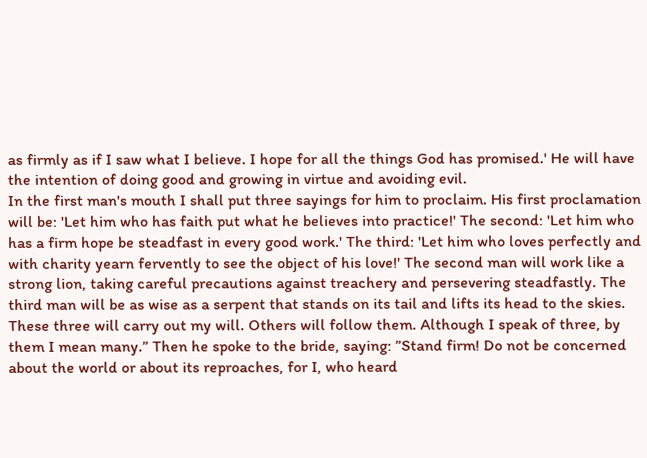as firmly as if I saw what I believe. I hope for all the things God has promised.' He will have the intention of doing good and growing in virtue and avoiding evil.
In the first man's mouth I shall put three sayings for him to proclaim. His first proclamation will be: 'Let him who has faith put what he believes into practice!' The second: 'Let him who has a firm hope be steadfast in every good work.' The third: 'Let him who loves perfectly and with charity yearn fervently to see the object of his love!' The second man will work like a strong lion, taking careful precautions against treachery and persevering steadfastly. The third man will be as wise as a serpent that stands on its tail and lifts its head to the skies. These three will carry out my will. Others will follow them. Although I speak of three, by them I mean many.” Then he spoke to the bride, saying: ”Stand firm! Do not be concerned about the world or about its reproaches, for I, who heard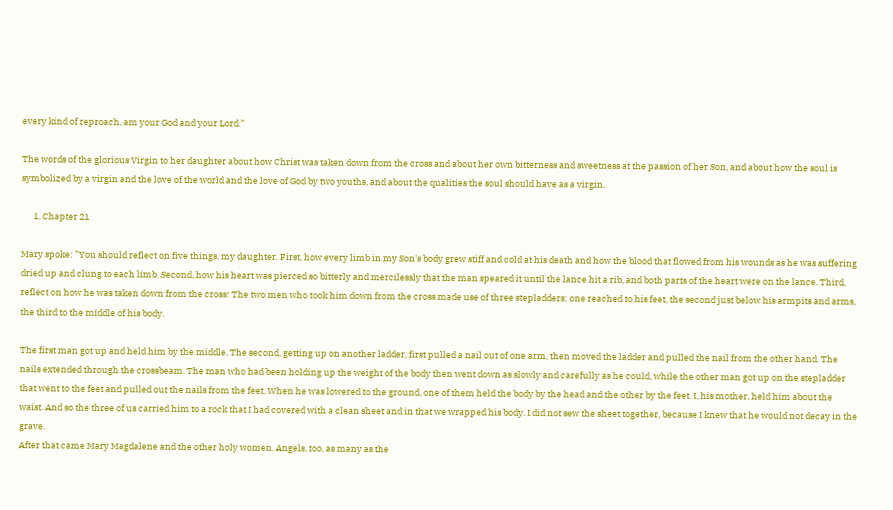every kind of reproach, am your God and your Lord.”

The words of the glorious Virgin to her daughter about how Christ was taken down from the cross and about her own bitterness and sweetness at the passion of her Son, and about how the soul is symbolized by a virgin and the love of the world and the love of God by two youths, and about the qualities the soul should have as a virgin.

      1. Chapter 21

Mary spoke: ”You should reflect on five things, my daughter. First, how every limb in my Son's body grew stiff and cold at his death and how the blood that flowed from his wounds as he was suffering dried up and clung to each limb. Second, how his heart was pierced so bitterly and mercilessly that the man speared it until the lance hit a rib, and both parts of the heart were on the lance. Third, reflect on how he was taken down from the cross! The two men who took him down from the cross made use of three stepladders: one reached to his feet, the second just below his armpits and arms, the third to the middle of his body.

The first man got up and held him by the middle. The second, getting up on another ladder, first pulled a nail out of one arm, then moved the ladder and pulled the nail from the other hand. The nails extended through the crossbeam. The man who had been holding up the weight of the body then went down as slowly and carefully as he could, while the other man got up on the stepladder that went to the feet and pulled out the nails from the feet. When he was lowered to the ground, one of them held the body by the head and the other by the feet. I, his mother, held him about the waist. And so the three of us carried him to a rock that I had covered with a clean sheet and in that we wrapped his body. I did not sew the sheet together, because I knew that he would not decay in the grave.
After that came Mary Magdalene and the other holy women. Angels, too, as many as the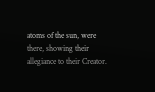atoms of the sun, were there, showing their allegiance to their Creator.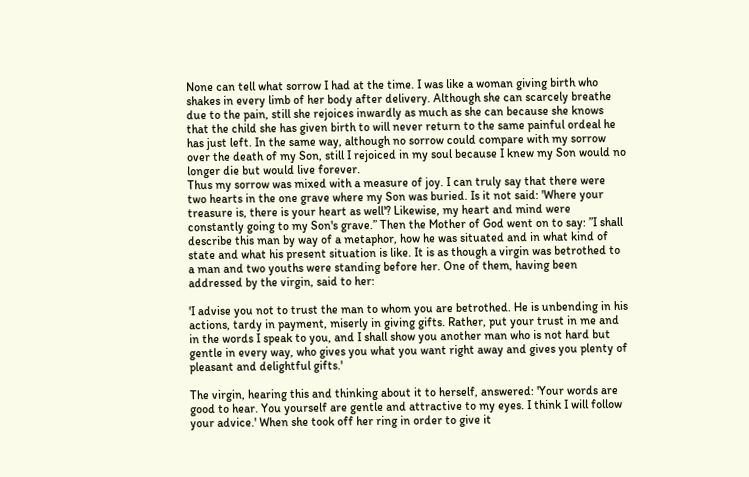None can tell what sorrow I had at the time. I was like a woman giving birth who shakes in every limb of her body after delivery. Although she can scarcely breathe due to the pain, still she rejoices inwardly as much as she can because she knows that the child she has given birth to will never return to the same painful ordeal he has just left. In the same way, although no sorrow could compare with my sorrow over the death of my Son, still I rejoiced in my soul because I knew my Son would no longer die but would live forever.
Thus my sorrow was mixed with a measure of joy. I can truly say that there were two hearts in the one grave where my Son was buried. Is it not said: 'Where your treasure is, there is your heart as well'? Likewise, my heart and mind were constantly going to my Son's grave.” Then the Mother of God went on to say: ”I shall describe this man by way of a metaphor, how he was situated and in what kind of state and what his present situation is like. It is as though a virgin was betrothed to a man and two youths were standing before her. One of them, having been addressed by the virgin, said to her:

'I advise you not to trust the man to whom you are betrothed. He is unbending in his actions, tardy in payment, miserly in giving gifts. Rather, put your trust in me and in the words I speak to you, and I shall show you another man who is not hard but gentle in every way, who gives you what you want right away and gives you plenty of pleasant and delightful gifts.'

The virgin, hearing this and thinking about it to herself, answered: 'Your words are good to hear. You yourself are gentle and attractive to my eyes. I think I will follow your advice.' When she took off her ring in order to give it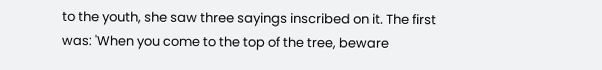to the youth, she saw three sayings inscribed on it. The first was: 'When you come to the top of the tree, beware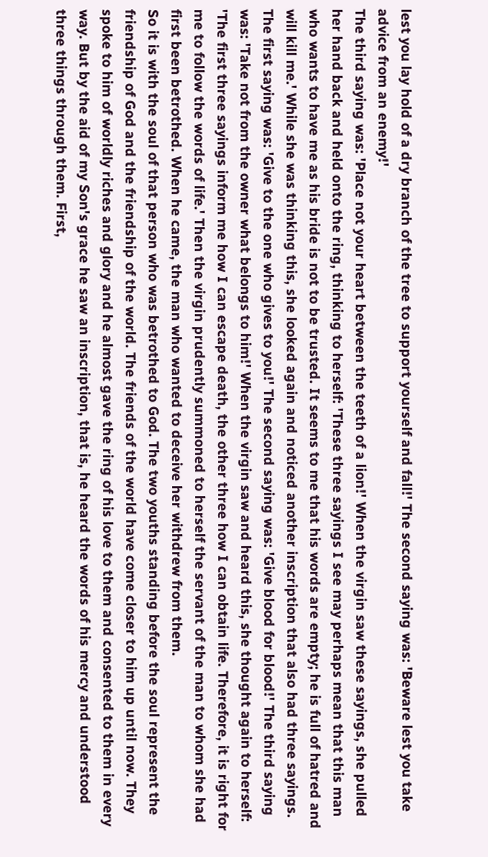lest you lay hold of a dry branch of the tree to support yourself and fall!' The second saying was: 'Beware lest you take advice from an enemy!'
The third saying was: 'Place not your heart between the teeth of a lion!' When the virgin saw these sayings, she pulled her hand back and held onto the ring, thinking to herself: 'These three sayings I see may perhaps mean that this man who wants to have me as his bride is not to be trusted. It seems to me that his words are empty; he is full of hatred and will kill me.' While she was thinking this, she looked again and noticed another inscription that also had three sayings.
The first saying was: 'Give to the one who gives to you!' The second saying was: 'Give blood for blood!' The third saying was: 'Take not from the owner what belongs to him!' When the virgin saw and heard this, she thought again to herself: 'The first three sayings inform me how I can escape death, the other three how I can obtain life. Therefore, it is right for me to follow the words of life.' Then the virgin prudently summoned to herself the servant of the man to whom she had first been betrothed. When he came, the man who wanted to deceive her withdrew from them.
So it is with the soul of that person who was betrothed to God. The two youths standing before the soul represent the friendship of God and the friendship of the world. The friends of the world have come closer to him up until now. They spoke to him of worldly riches and glory and he almost gave the ring of his love to them and consented to them in every way. But by the aid of my Son's grace he saw an inscription, that is, he heard the words of his mercy and understood three things through them. First,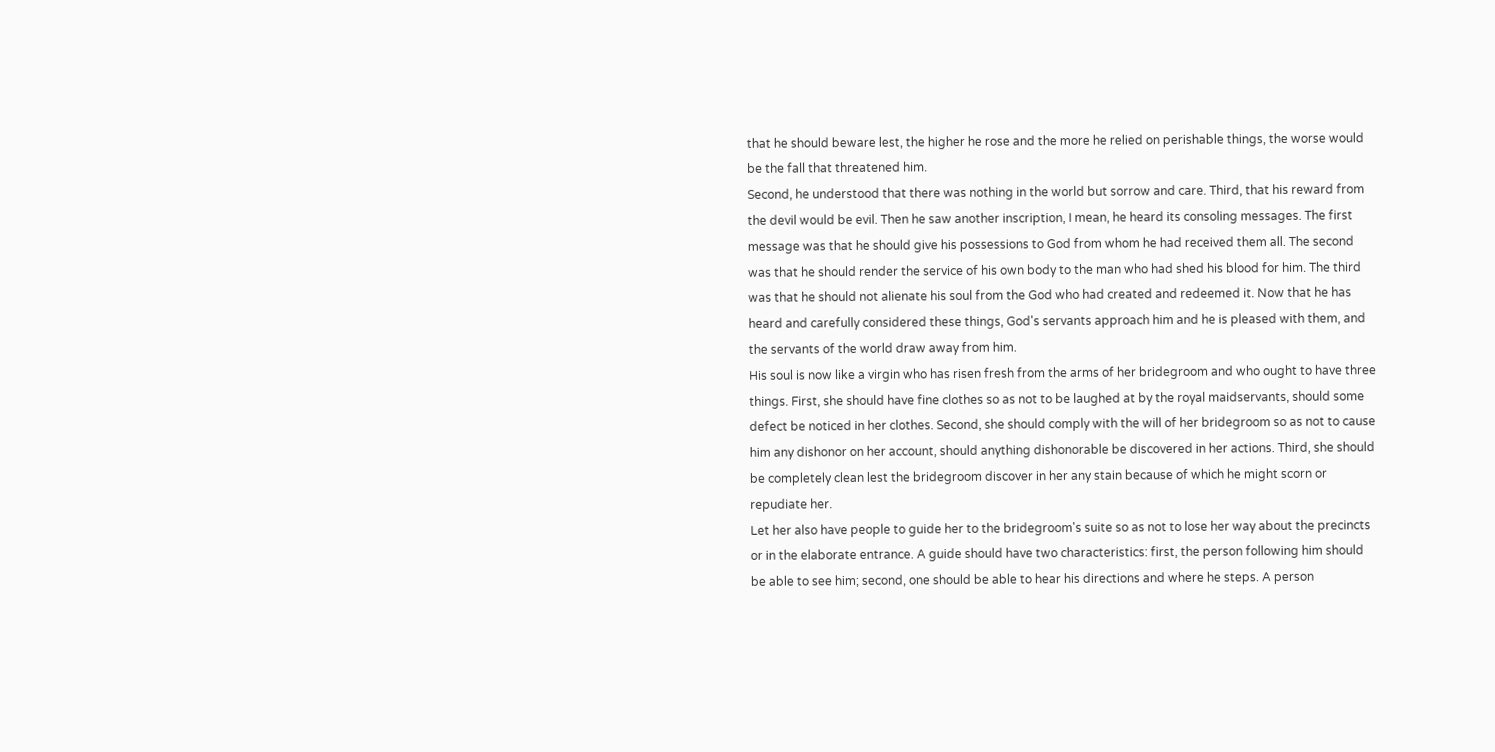that he should beware lest, the higher he rose and the more he relied on perishable things, the worse would be the fall that threatened him.
Second, he understood that there was nothing in the world but sorrow and care. Third, that his reward from the devil would be evil. Then he saw another inscription, I mean, he heard its consoling messages. The first message was that he should give his possessions to God from whom he had received them all. The second was that he should render the service of his own body to the man who had shed his blood for him. The third was that he should not alienate his soul from the God who had created and redeemed it. Now that he has heard and carefully considered these things, God's servants approach him and he is pleased with them, and the servants of the world draw away from him.
His soul is now like a virgin who has risen fresh from the arms of her bridegroom and who ought to have three things. First, she should have fine clothes so as not to be laughed at by the royal maidservants, should some defect be noticed in her clothes. Second, she should comply with the will of her bridegroom so as not to cause him any dishonor on her account, should anything dishonorable be discovered in her actions. Third, she should be completely clean lest the bridegroom discover in her any stain because of which he might scorn or repudiate her.
Let her also have people to guide her to the bridegroom's suite so as not to lose her way about the precincts or in the elaborate entrance. A guide should have two characteristics: first, the person following him should be able to see him; second, one should be able to hear his directions and where he steps. A person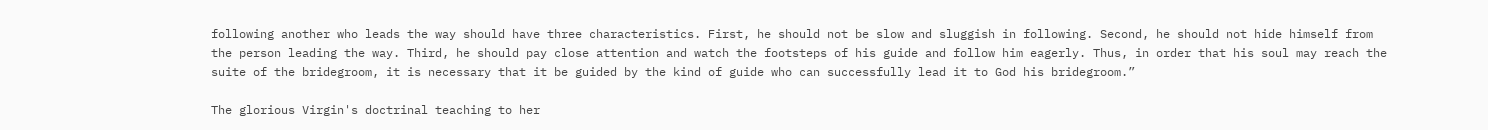following another who leads the way should have three characteristics. First, he should not be slow and sluggish in following. Second, he should not hide himself from the person leading the way. Third, he should pay close attention and watch the footsteps of his guide and follow him eagerly. Thus, in order that his soul may reach the suite of the bridegroom, it is necessary that it be guided by the kind of guide who can successfully lead it to God his bridegroom.”

The glorious Virgin's doctrinal teaching to her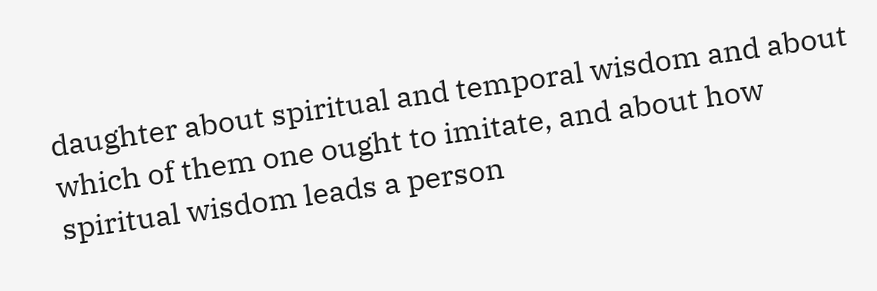daughter about spiritual and temporal wisdom and about which of them one ought to imitate, and about how spiritual wisdom leads a person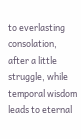to everlasting consolation, after a little struggle, while temporal wisdom leads to eternal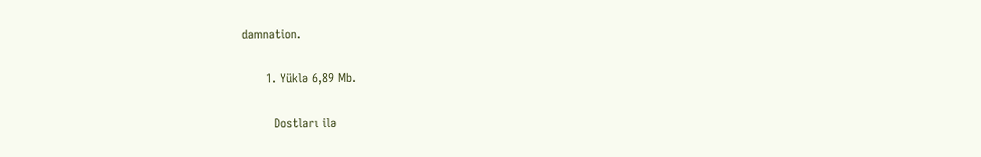damnation.

      1. Yüklə 6,89 Mb.

        Dostları ilə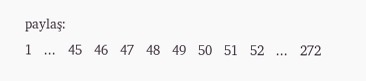paylaş:
1   ...   45   46   47   48   49   50   51   52   ...   272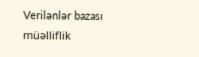Verilənlər bazası müəlliflik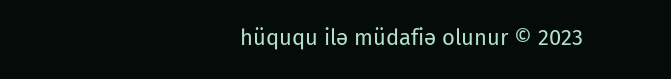hüququ ilə müdafiə olunur © 2023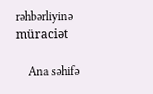rəhbərliyinə müraciət

    Ana səhifə